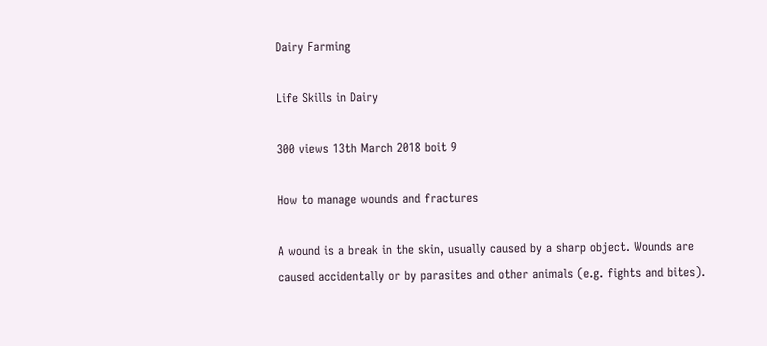Dairy Farming

Life Skills in Dairy

300 views 13th March 2018 boit 9

How to manage wounds and fractures

A wound is a break in the skin, usually caused by a sharp object. Wounds are caused accidentally or by parasites and other animals (e.g. fights and bites).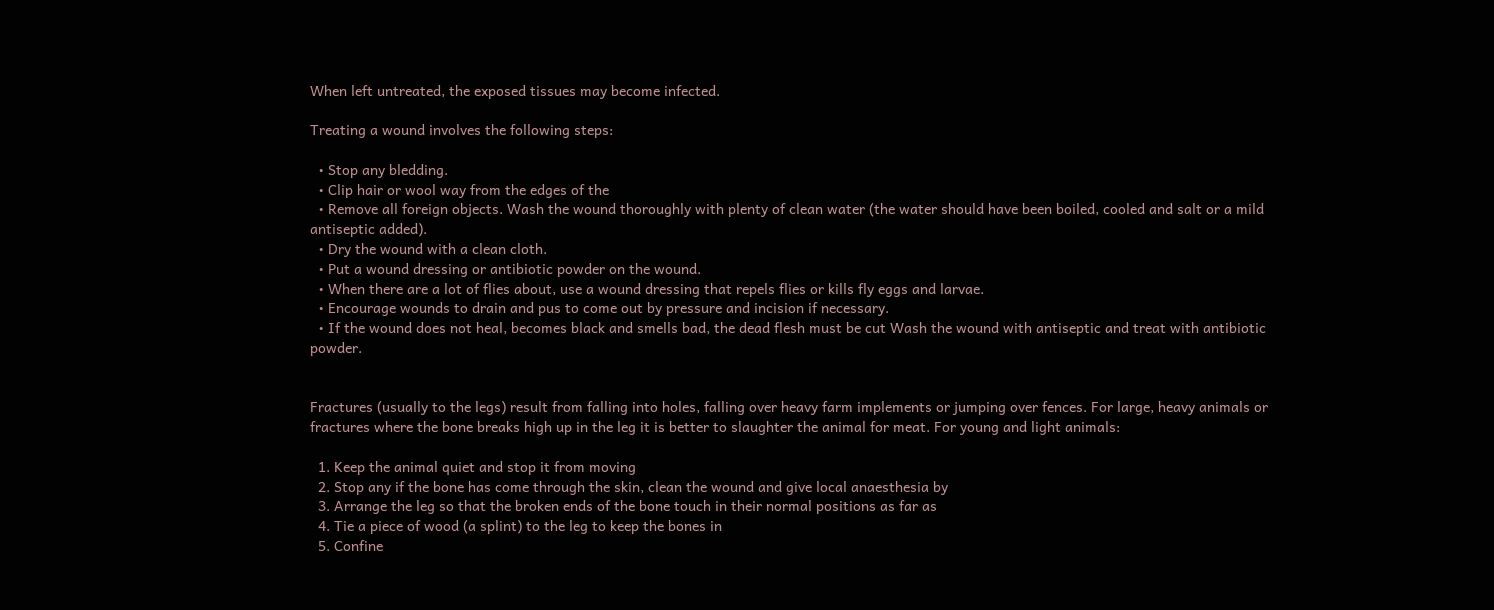When left untreated, the exposed tissues may become infected.

Treating a wound involves the following steps:

  • Stop any bledding.
  • Clip hair or wool way from the edges of the
  • Remove all foreign objects. Wash the wound thoroughly with plenty of clean water (the water should have been boiled, cooled and salt or a mild antiseptic added).
  • Dry the wound with a clean cloth.
  • Put a wound dressing or antibiotic powder on the wound.
  • When there are a lot of flies about, use a wound dressing that repels flies or kills fly eggs and larvae.
  • Encourage wounds to drain and pus to come out by pressure and incision if necessary.
  • If the wound does not heal, becomes black and smells bad, the dead flesh must be cut Wash the wound with antiseptic and treat with antibiotic powder.


Fractures (usually to the legs) result from falling into holes, falling over heavy farm implements or jumping over fences. For large, heavy animals or fractures where the bone breaks high up in the leg it is better to slaughter the animal for meat. For young and light animals:

  1. Keep the animal quiet and stop it from moving
  2. Stop any if the bone has come through the skin, clean the wound and give local anaesthesia by
  3. Arrange the leg so that the broken ends of the bone touch in their normal positions as far as
  4. Tie a piece of wood (a splint) to the leg to keep the bones in
  5. Confine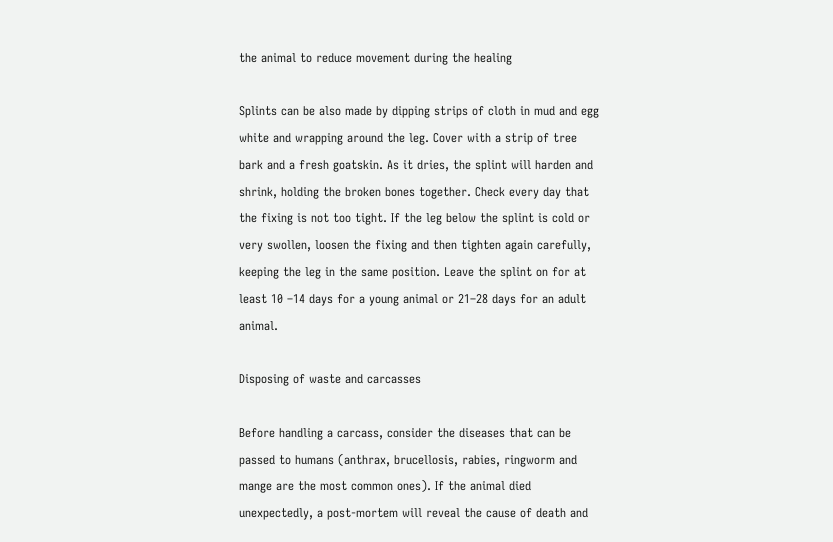the animal to reduce movement during the healing

Splints can be also made by dipping strips of cloth in mud and egg white and wrapping around the leg. Cover with a strip of tree bark and a fresh goatskin. As it dries, the splint will harden and shrink, holding the broken bones together. Check every day that the fixing is not too tight. If the leg below the splint is cold or very swollen, loosen the fixing and then tighten again carefully, keeping the leg in the same position. Leave the splint on for at least 10 –14 days for a young animal or 21–28 days for an adult animal.

Disposing of waste and carcasses

Before handling a carcass, consider the diseases that can be passed to humans (anthrax, brucellosis, rabies, ringworm and mange are the most common ones). If the animal died unexpectedly, a post-mortem will reveal the cause of death and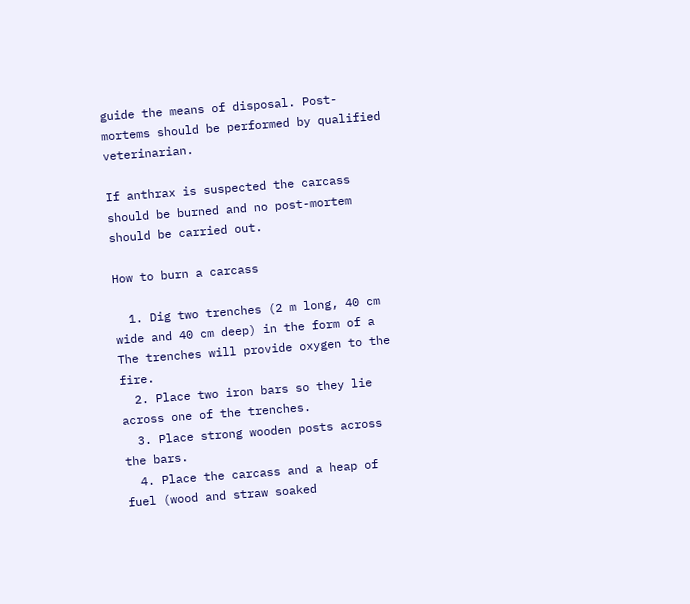guide the means of disposal. Post-mortems should be performed by qualified veterinarian.

If anthrax is suspected the carcass should be burned and no post-mortem should be carried out.

How to burn a carcass

  1. Dig two trenches (2 m long, 40 cm wide and 40 cm deep) in the form of a The trenches will provide oxygen to the fire.
  2. Place two iron bars so they lie across one of the trenches.
  3. Place strong wooden posts across the bars.
  4. Place the carcass and a heap of fuel (wood and straw soaked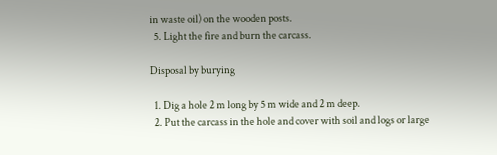in waste oil) on the wooden posts.
  5. Light the fire and burn the carcass.

Disposal by burying

  1. Dig a hole 2 m long by 5 m wide and 2 m deep.
  2. Put the carcass in the hole and cover with soil and logs or large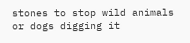stones to stop wild animals or dogs digging it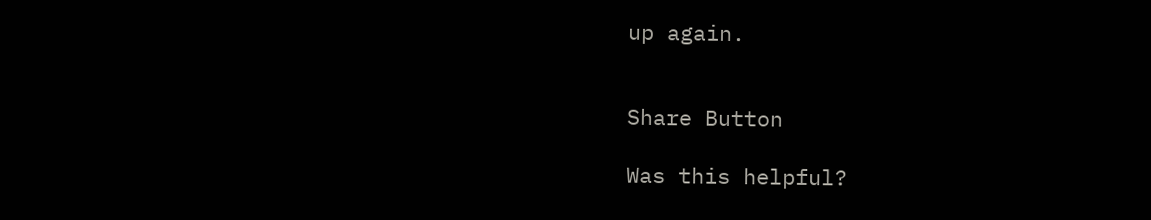up again.


Share Button

Was this helpful?